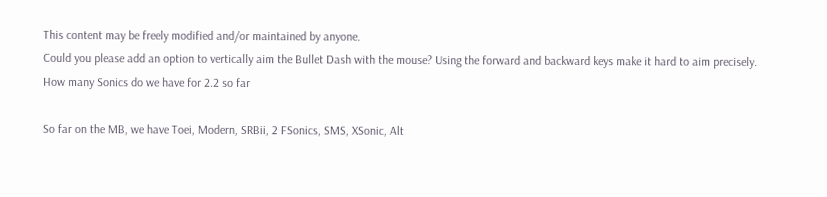This content may be freely modified and/or maintained by anyone.
Could you please add an option to vertically aim the Bullet Dash with the mouse? Using the forward and backward keys make it hard to aim precisely.
How many Sonics do we have for 2.2 so far

So far on the MB, we have Toei, Modern, SRBii, 2 FSonics, SMS, XSonic, Alt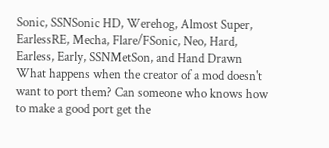Sonic, SSNSonic HD, Werehog, Almost Super, EarlessRE, Mecha, Flare/FSonic, Neo, Hard, Earless, Early, SSNMetSon, and Hand Drawn
What happens when the creator of a mod doesn't want to port them? Can someone who knows how to make a good port get the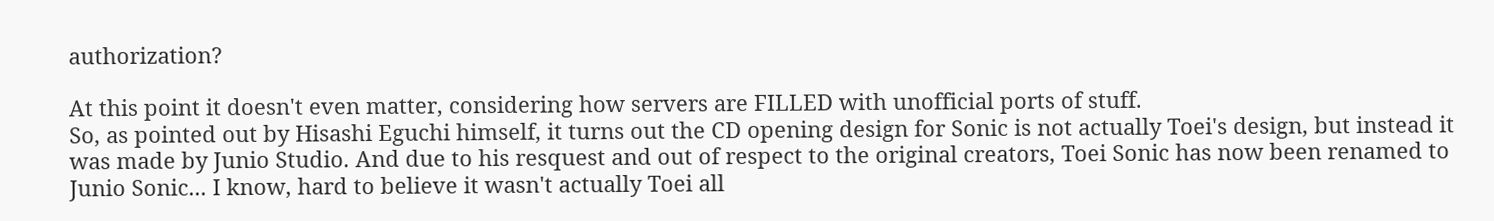authorization?

At this point it doesn't even matter, considering how servers are FILLED with unofficial ports of stuff.
So, as pointed out by Hisashi Eguchi himself, it turns out the CD opening design for Sonic is not actually Toei's design, but instead it was made by Junio Studio. And due to his resquest and out of respect to the original creators, Toei Sonic has now been renamed to Junio Sonic... I know, hard to believe it wasn't actually Toei all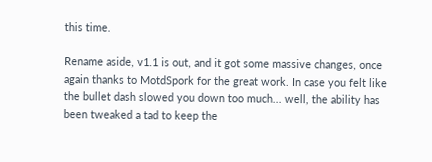this time.

Rename aside, v1.1 is out, and it got some massive changes, once again thanks to MotdSpork for the great work. In case you felt like the bullet dash slowed you down too much... well, the ability has been tweaked a tad to keep the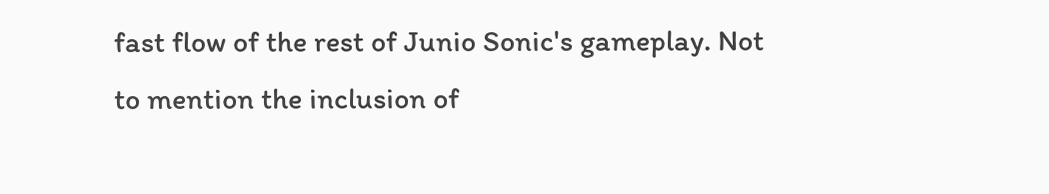fast flow of the rest of Junio Sonic's gameplay. Not to mention the inclusion of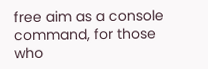free aim as a console command, for those who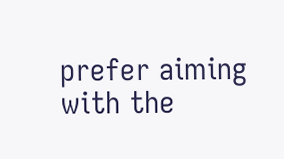prefer aiming with the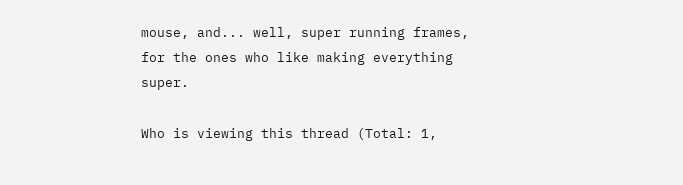mouse, and... well, super running frames, for the ones who like making everything super.

Who is viewing this thread (Total: 1,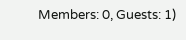Members: 0, Guests: 1)